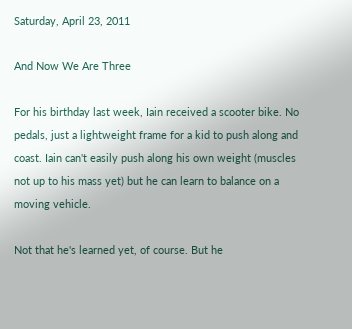Saturday, April 23, 2011

And Now We Are Three

For his birthday last week, Iain received a scooter bike. No pedals, just a lightweight frame for a kid to push along and coast. Iain can't easily push along his own weight (muscles not up to his mass yet) but he can learn to balance on a moving vehicle.

Not that he's learned yet, of course. But he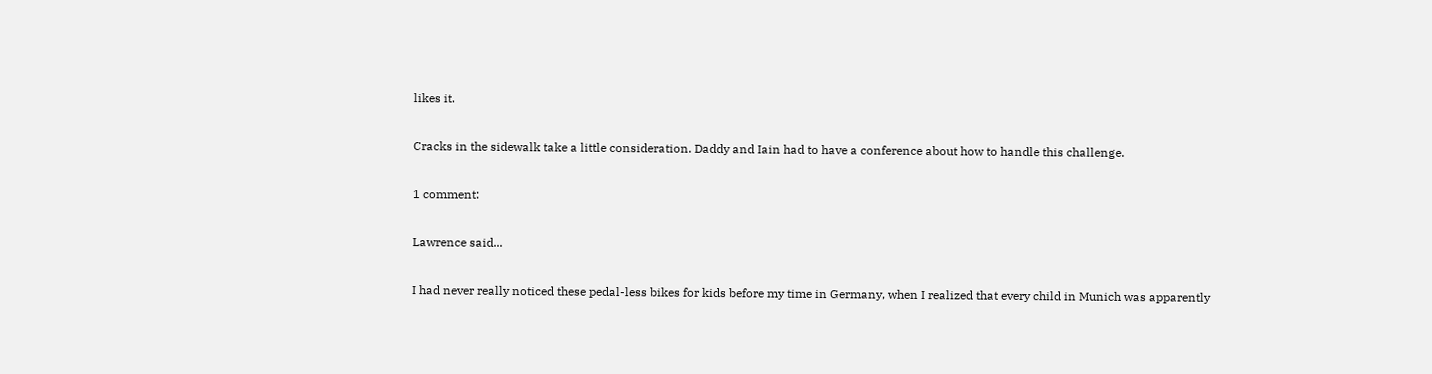likes it.

Cracks in the sidewalk take a little consideration. Daddy and Iain had to have a conference about how to handle this challenge.

1 comment:

Lawrence said...

I had never really noticed these pedal-less bikes for kids before my time in Germany, when I realized that every child in Munich was apparently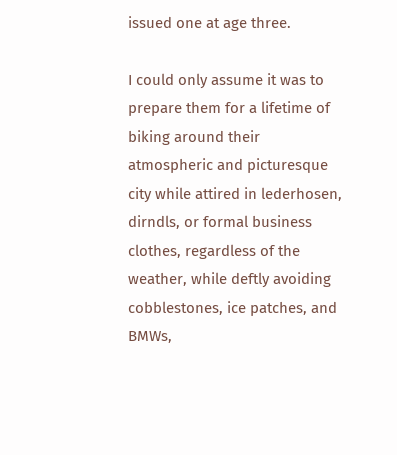issued one at age three.

I could only assume it was to prepare them for a lifetime of biking around their atmospheric and picturesque city while attired in lederhosen, dirndls, or formal business clothes, regardless of the weather, while deftly avoiding cobblestones, ice patches, and BMWs,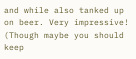and while also tanked up on beer. Very impressive! (Though maybe you should keep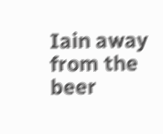Iain away from the beer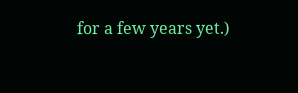for a few years yet.)